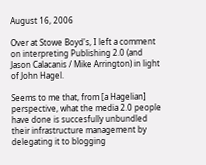August 16, 2006

Over at Stowe Boyd's, I left a comment on interpreting Publishing 2.0 (and Jason Calacanis / Mike Arrington) in light of John Hagel.

Seems to me that, from [a Hagelian] perspective, what the media 2.0 people have done is succesfully unbundled their infrastructure management by delegating it to blogging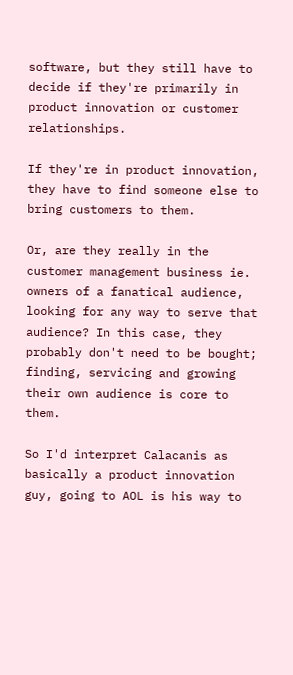software, but they still have to decide if they're primarily in product innovation or customer relationships.

If they're in product innovation, they have to find someone else to bring customers to them.

Or, are they really in the customer management business ie. owners of a fanatical audience, looking for any way to serve that audience? In this case, they probably don't need to be bought; finding, servicing and growing their own audience is core to them.

So I'd interpret Calacanis as basically a product innovation guy, going to AOL is his way to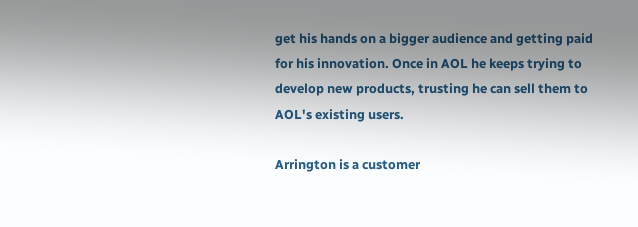get his hands on a bigger audience and getting paid for his innovation. Once in AOL he keeps trying to develop new products, trusting he can sell them to AOL's existing users.

Arrington is a customer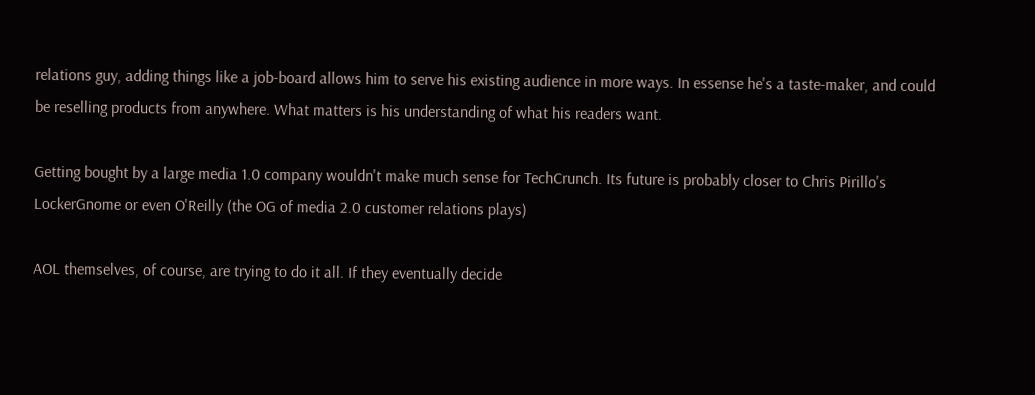relations guy, adding things like a job-board allows him to serve his existing audience in more ways. In essense he's a taste-maker, and could be reselling products from anywhere. What matters is his understanding of what his readers want.

Getting bought by a large media 1.0 company wouldn't make much sense for TechCrunch. Its future is probably closer to Chris Pirillo's LockerGnome or even O'Reilly (the OG of media 2.0 customer relations plays)

AOL themselves, of course, are trying to do it all. If they eventually decide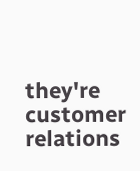they're customer relations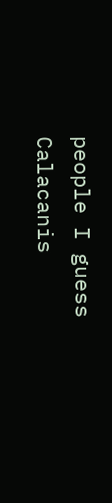people I guess Calacanis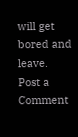will get bored and leave.
Post a Comment